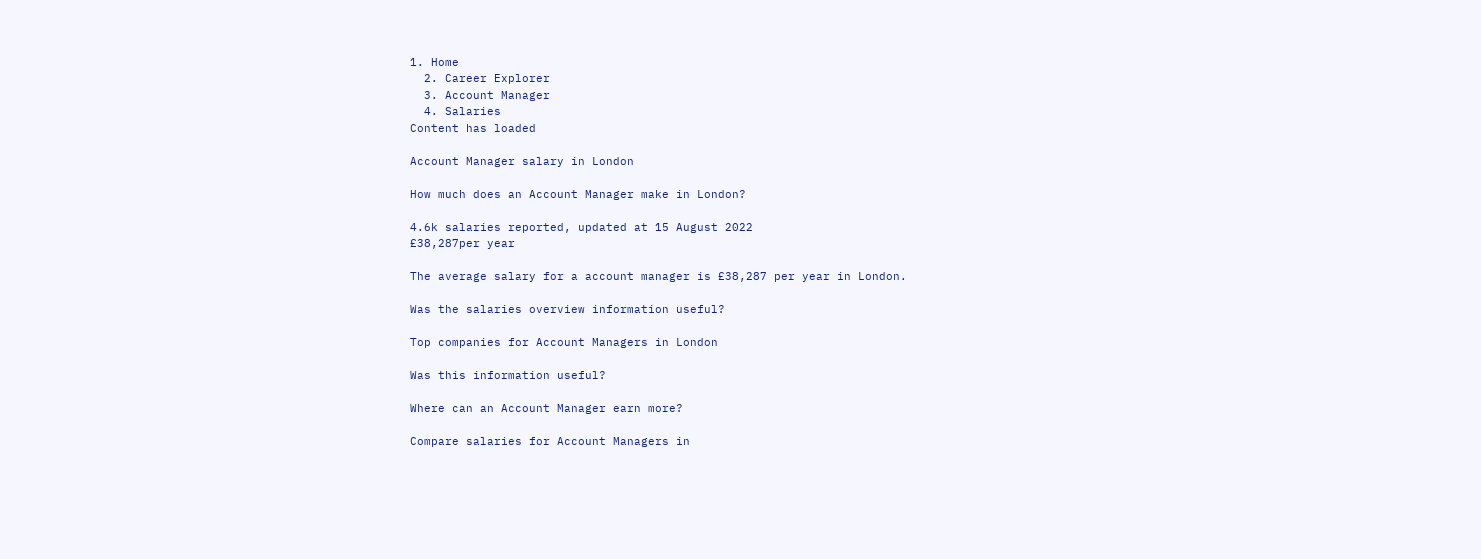1. Home
  2. Career Explorer
  3. Account Manager
  4. Salaries
Content has loaded

Account Manager salary in London

How much does an Account Manager make in London?

4.6k salaries reported, updated at 15 August 2022
£38,287per year

The average salary for a account manager is £38,287 per year in London.

Was the salaries overview information useful?

Top companies for Account Managers in London

Was this information useful?

Where can an Account Manager earn more?

Compare salaries for Account Managers in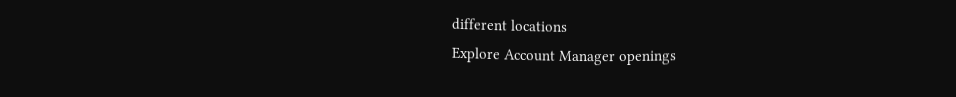different locations
Explore Account Manager openings